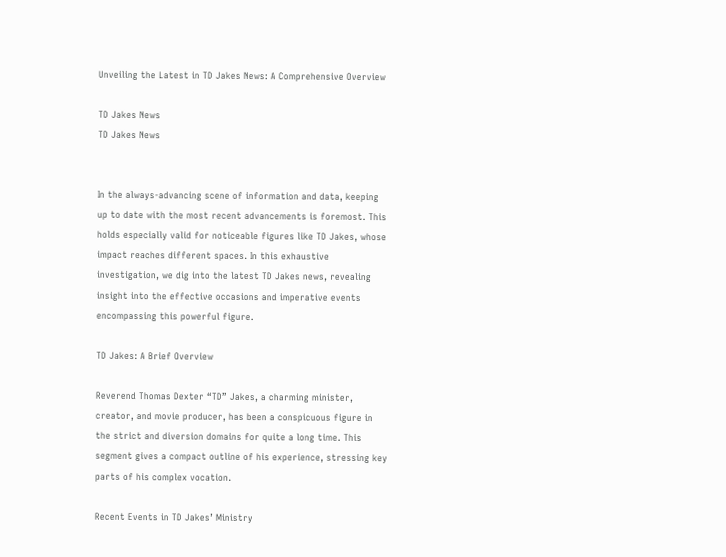Unveiling the Latest in TD Jakes News: A Comprehensive Overview

TD Jakes News
TD Jakes News


In the always-advancing scene of information and data, keeping up to date with the most recent advancements is foremost. This holds especially valid for noticeable figures like TD Jakes, whose impact reaches different spaces. In this exhaustive investigation, we dig into the latest TD Jakes news, revealing insight into the effective occasions and imperative events encompassing this powerful figure.

TD Jakes: A Brief Overview

Reverend Thomas Dexter “TD” Jakes, a charming minister, creator, and movie producer, has been a conspicuous figure in the strict and diversion domains for quite a long time. This segment gives a compact outline of his experience, stressing key parts of his complex vocation.

Recent Events in TD Jakes’ Ministry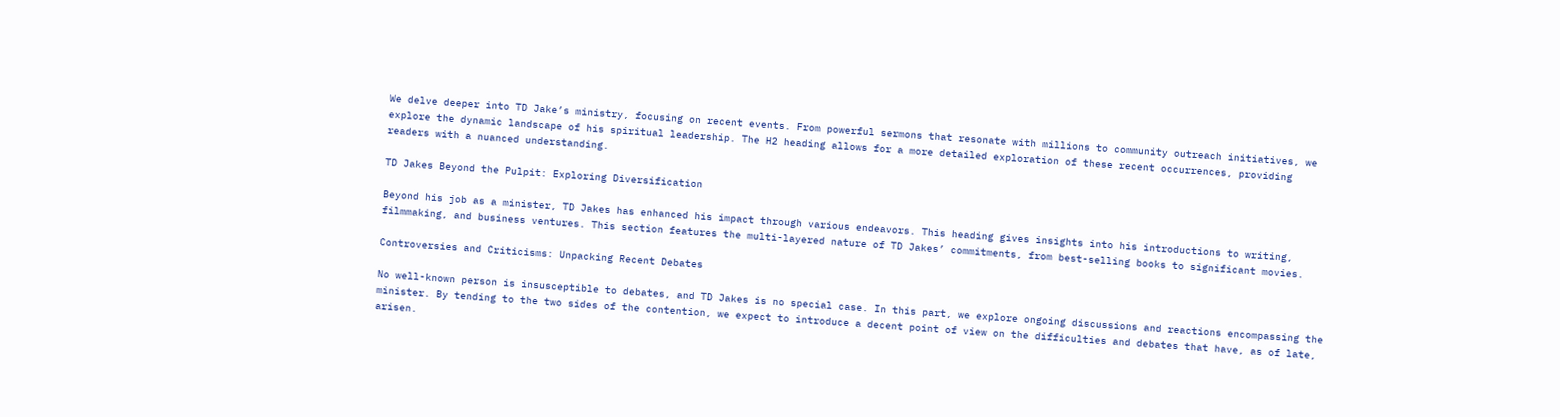We delve deeper into TD Jake’s ministry, focusing on recent events. From powerful sermons that resonate with millions to community outreach initiatives, we explore the dynamic landscape of his spiritual leadership. The H2 heading allows for a more detailed exploration of these recent occurrences, providing readers with a nuanced understanding.

TD Jakes Beyond the Pulpit: Exploring Diversification

Beyond his job as a minister, TD Jakes has enhanced his impact through various endeavors. This heading gives insights into his introductions to writing, filmmaking, and business ventures. This section features the multi-layered nature of TD Jakes’ commitments, from best-selling books to significant movies.

Controversies and Criticisms: Unpacking Recent Debates

No well-known person is insusceptible to debates, and TD Jakes is no special case. In this part, we explore ongoing discussions and reactions encompassing the minister. By tending to the two sides of the contention, we expect to introduce a decent point of view on the difficulties and debates that have, as of late, arisen.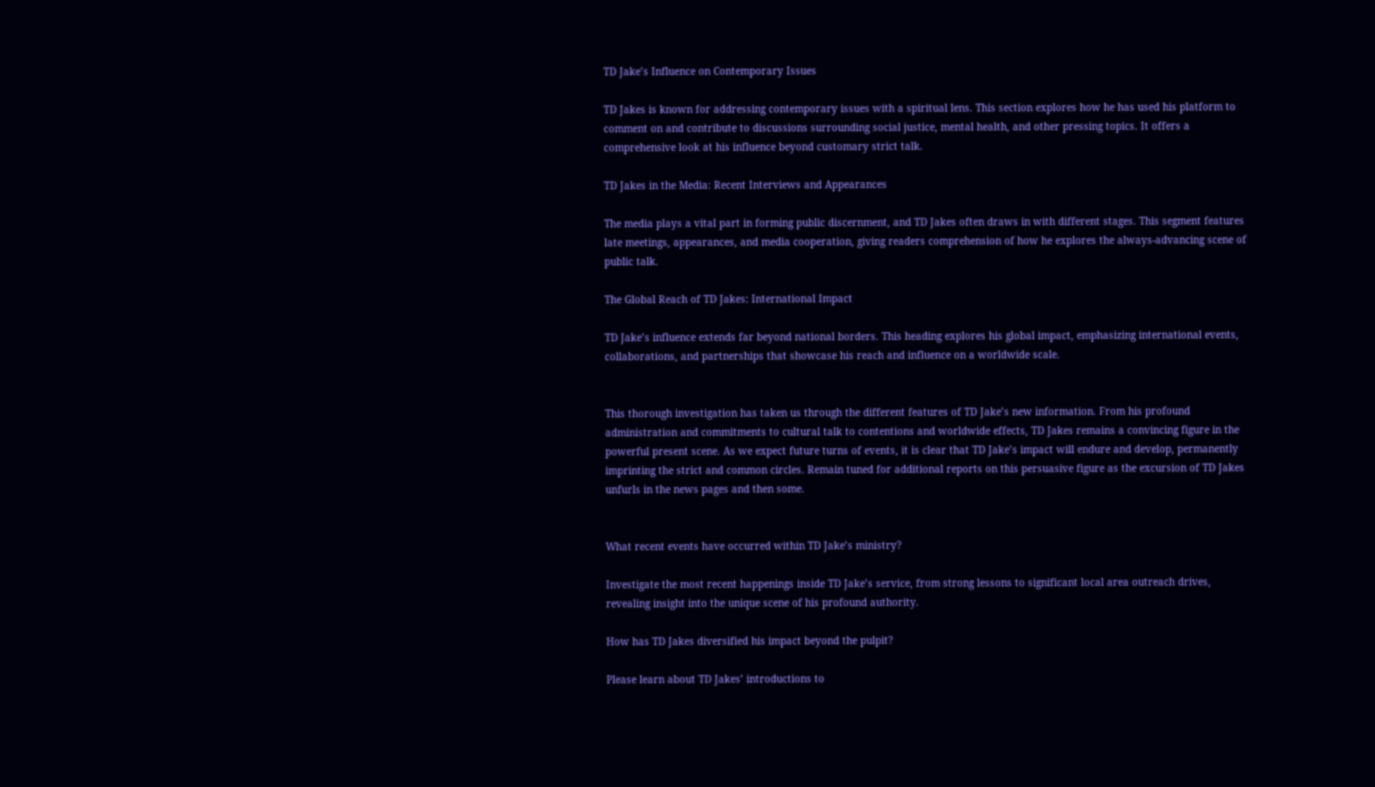TD Jake’s Influence on Contemporary Issues

TD Jakes is known for addressing contemporary issues with a spiritual lens. This section explores how he has used his platform to comment on and contribute to discussions surrounding social justice, mental health, and other pressing topics. It offers a comprehensive look at his influence beyond customary strict talk.

TD Jakes in the Media: Recent Interviews and Appearances

The media plays a vital part in forming public discernment, and TD Jakes often draws in with different stages. This segment features late meetings, appearances, and media cooperation, giving readers comprehension of how he explores the always-advancing scene of public talk.

The Global Reach of TD Jakes: International Impact

TD Jake’s influence extends far beyond national borders. This heading explores his global impact, emphasizing international events, collaborations, and partnerships that showcase his reach and influence on a worldwide scale.


This thorough investigation has taken us through the different features of TD Jake’s new information. From his profound administration and commitments to cultural talk to contentions and worldwide effects, TD Jakes remains a convincing figure in the powerful present scene. As we expect future turns of events, it is clear that TD Jake’s impact will endure and develop, permanently imprinting the strict and common circles. Remain tuned for additional reports on this persuasive figure as the excursion of TD Jakes unfurls in the news pages and then some.


What recent events have occurred within TD Jake’s ministry?

Investigate the most recent happenings inside TD Jake’s service, from strong lessons to significant local area outreach drives, revealing insight into the unique scene of his profound authority.

How has TD Jakes diversified his impact beyond the pulpit?

Please learn about TD Jakes’ introductions to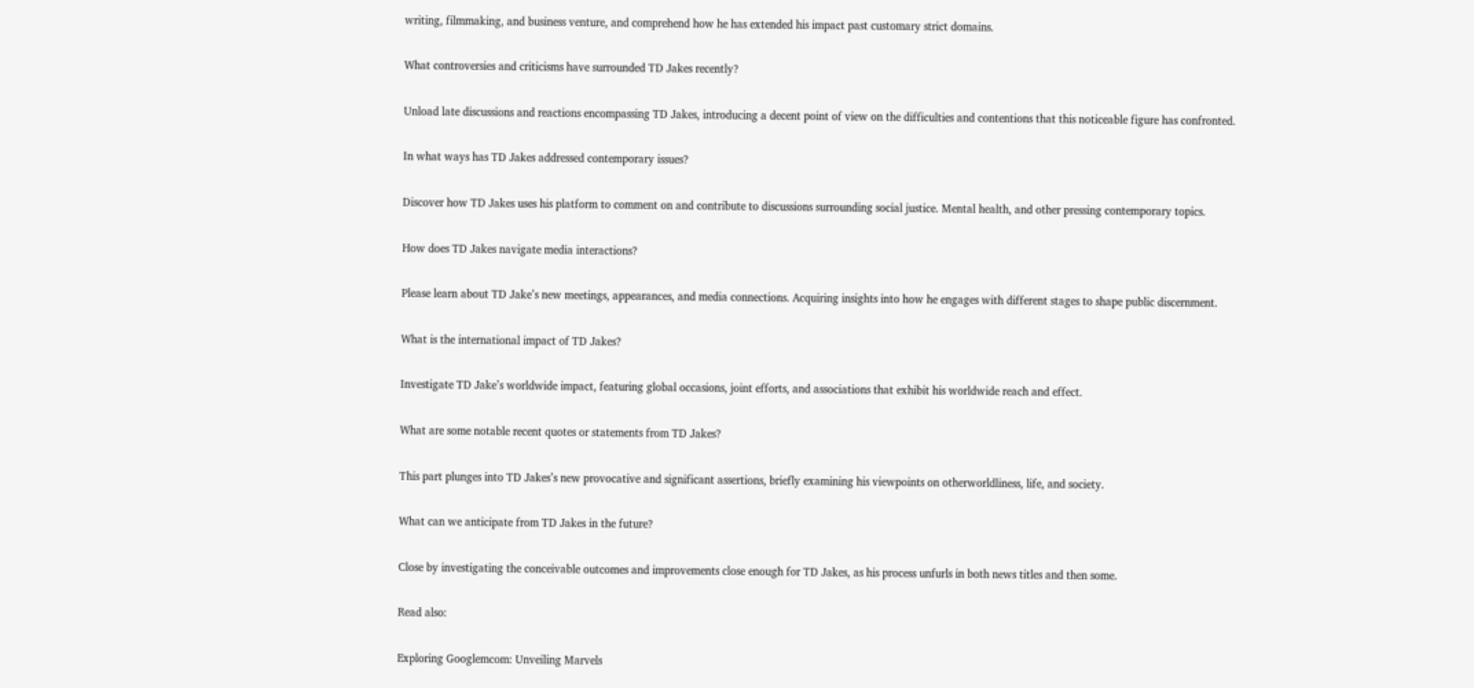writing, filmmaking, and business venture, and comprehend how he has extended his impact past customary strict domains.

What controversies and criticisms have surrounded TD Jakes recently?

Unload late discussions and reactions encompassing TD Jakes, introducing a decent point of view on the difficulties and contentions that this noticeable figure has confronted.

In what ways has TD Jakes addressed contemporary issues?

Discover how TD Jakes uses his platform to comment on and contribute to discussions surrounding social justice. Mental health, and other pressing contemporary topics.

How does TD Jakes navigate media interactions?

Please learn about TD Jake’s new meetings, appearances, and media connections. Acquiring insights into how he engages with different stages to shape public discernment.

What is the international impact of TD Jakes?

Investigate TD Jake’s worldwide impact, featuring global occasions, joint efforts, and associations that exhibit his worldwide reach and effect.

What are some notable recent quotes or statements from TD Jakes?

This part plunges into TD Jakes’s new provocative and significant assertions, briefly examining his viewpoints on otherworldliness, life, and society.

What can we anticipate from TD Jakes in the future?

Close by investigating the conceivable outcomes and improvements close enough for TD Jakes, as his process unfurls in both news titles and then some.

Read also:

Exploring Googlemcom: Unveiling Marvels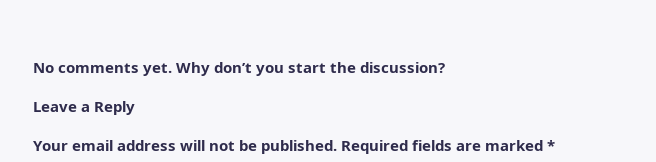No comments yet. Why don’t you start the discussion?

Leave a Reply

Your email address will not be published. Required fields are marked *